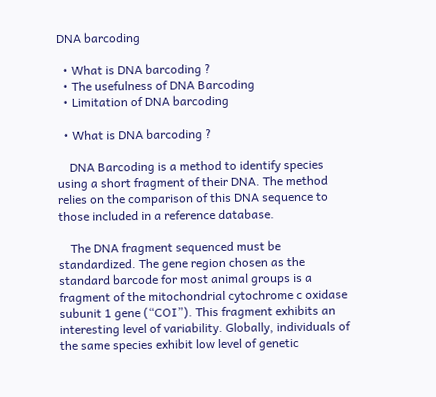DNA barcoding

  • What is DNA barcoding ?
  • The usefulness of DNA Barcoding
  • Limitation of DNA barcoding

  • What is DNA barcoding ?

    DNA Barcoding is a method to identify species using a short fragment of their DNA. The method relies on the comparison of this DNA sequence to those included in a reference database.

    The DNA fragment sequenced must be standardized. The gene region chosen as the standard barcode for most animal groups is a fragment of the mitochondrial cytochrome c oxidase subunit 1 gene (“COI”). This fragment exhibits an interesting level of variability. Globally, individuals of the same species exhibit low level of genetic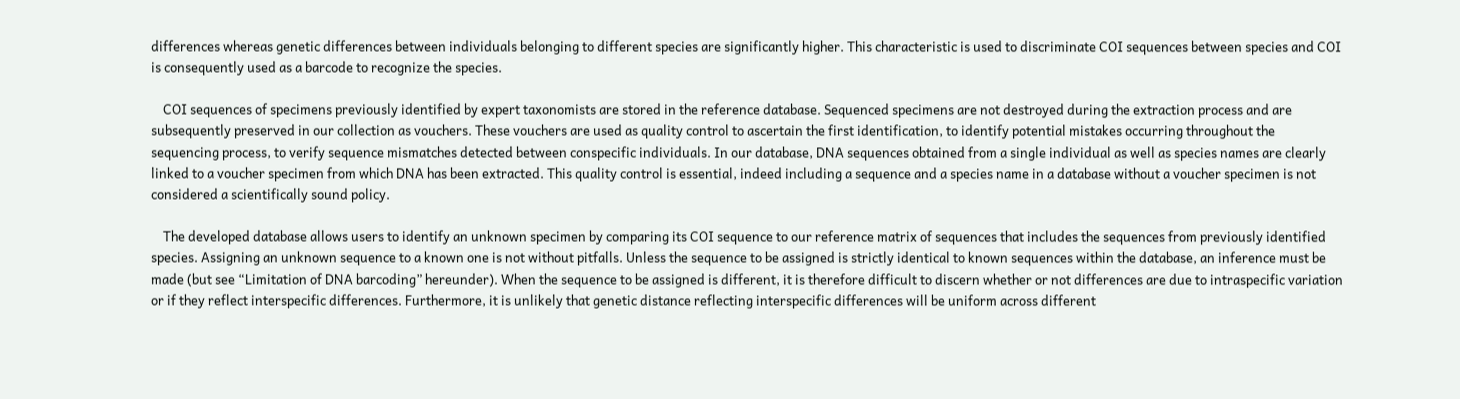differences whereas genetic differences between individuals belonging to different species are significantly higher. This characteristic is used to discriminate COI sequences between species and COI is consequently used as a barcode to recognize the species.

    COI sequences of specimens previously identified by expert taxonomists are stored in the reference database. Sequenced specimens are not destroyed during the extraction process and are subsequently preserved in our collection as vouchers. These vouchers are used as quality control to ascertain the first identification, to identify potential mistakes occurring throughout the sequencing process, to verify sequence mismatches detected between conspecific individuals. In our database, DNA sequences obtained from a single individual as well as species names are clearly linked to a voucher specimen from which DNA has been extracted. This quality control is essential, indeed including a sequence and a species name in a database without a voucher specimen is not considered a scientifically sound policy.

    The developed database allows users to identify an unknown specimen by comparing its COI sequence to our reference matrix of sequences that includes the sequences from previously identified species. Assigning an unknown sequence to a known one is not without pitfalls. Unless the sequence to be assigned is strictly identical to known sequences within the database, an inference must be made (but see “Limitation of DNA barcoding” hereunder). When the sequence to be assigned is different, it is therefore difficult to discern whether or not differences are due to intraspecific variation or if they reflect interspecific differences. Furthermore, it is unlikely that genetic distance reflecting interspecific differences will be uniform across different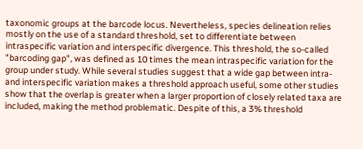taxonomic groups at the barcode locus. Nevertheless, species delineation relies mostly on the use of a standard threshold, set to differentiate between intraspecific variation and interspecific divergence. This threshold, the so-called "barcoding gap", was defined as 10 times the mean intraspecific variation for the group under study. While several studies suggest that a wide gap between intra- and interspecific variation makes a threshold approach useful, some other studies show that the overlap is greater when a larger proportion of closely related taxa are included, making the method problematic. Despite of this, a 3% threshold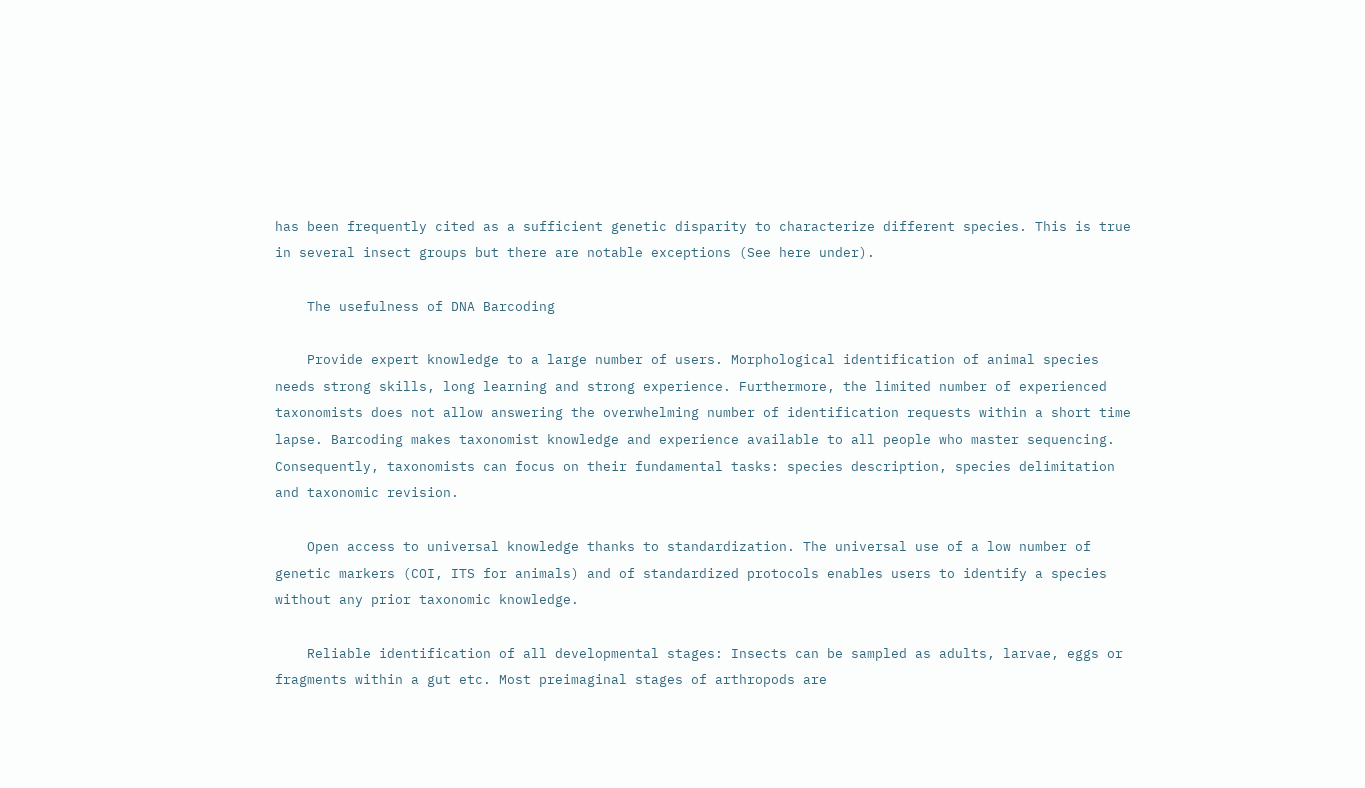has been frequently cited as a sufficient genetic disparity to characterize different species. This is true in several insect groups but there are notable exceptions (See here under).

    The usefulness of DNA Barcoding

    Provide expert knowledge to a large number of users. Morphological identification of animal species needs strong skills, long learning and strong experience. Furthermore, the limited number of experienced taxonomists does not allow answering the overwhelming number of identification requests within a short time lapse. Barcoding makes taxonomist knowledge and experience available to all people who master sequencing. Consequently, taxonomists can focus on their fundamental tasks: species description, species delimitation and taxonomic revision.

    Open access to universal knowledge thanks to standardization. The universal use of a low number of genetic markers (COI, ITS for animals) and of standardized protocols enables users to identify a species without any prior taxonomic knowledge.

    Reliable identification of all developmental stages: Insects can be sampled as adults, larvae, eggs or fragments within a gut etc. Most preimaginal stages of arthropods are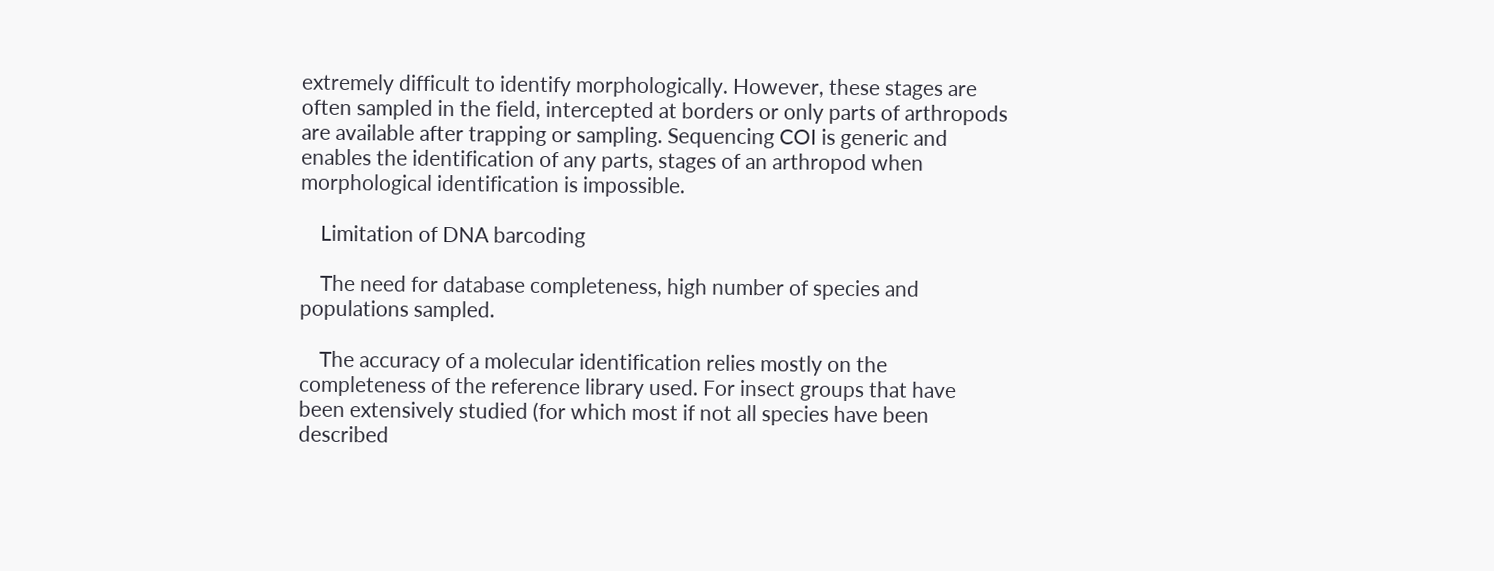extremely difficult to identify morphologically. However, these stages are often sampled in the field, intercepted at borders or only parts of arthropods are available after trapping or sampling. Sequencing COI is generic and enables the identification of any parts, stages of an arthropod when morphological identification is impossible.

    Limitation of DNA barcoding

    The need for database completeness, high number of species and populations sampled.

    The accuracy of a molecular identification relies mostly on the completeness of the reference library used. For insect groups that have been extensively studied (for which most if not all species have been described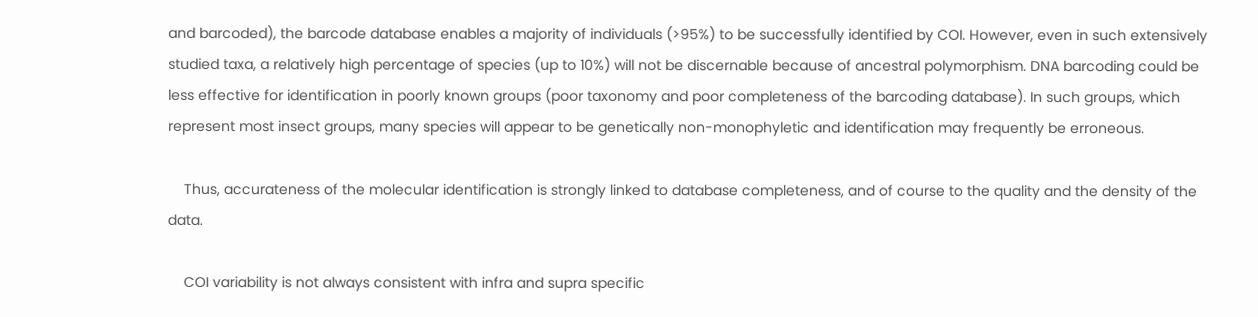and barcoded), the barcode database enables a majority of individuals (>95%) to be successfully identified by COI. However, even in such extensively studied taxa, a relatively high percentage of species (up to 10%) will not be discernable because of ancestral polymorphism. DNA barcoding could be less effective for identification in poorly known groups (poor taxonomy and poor completeness of the barcoding database). In such groups, which represent most insect groups, many species will appear to be genetically non-monophyletic and identification may frequently be erroneous.

    Thus, accurateness of the molecular identification is strongly linked to database completeness, and of course to the quality and the density of the data.

    COI variability is not always consistent with infra and supra specific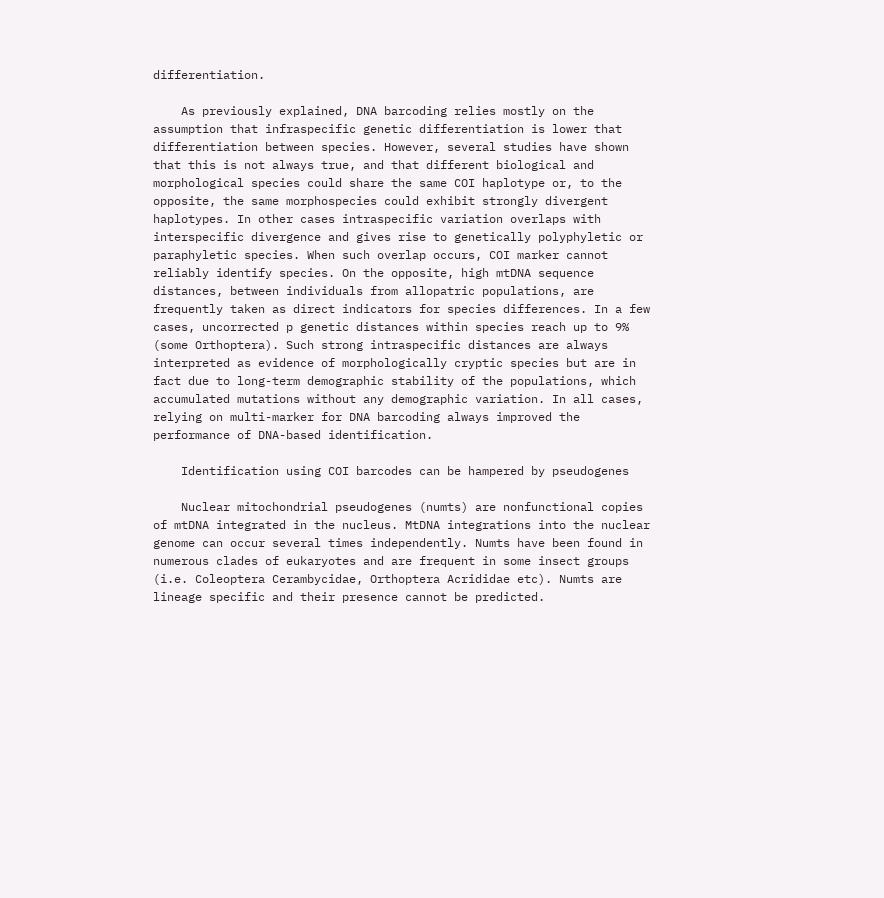differentiation.

    As previously explained, DNA barcoding relies mostly on the assumption that infraspecific genetic differentiation is lower that differentiation between species. However, several studies have shown that this is not always true, and that different biological and morphological species could share the same COI haplotype or, to the opposite, the same morphospecies could exhibit strongly divergent haplotypes. In other cases intraspecific variation overlaps with interspecific divergence and gives rise to genetically polyphyletic or paraphyletic species. When such overlap occurs, COI marker cannot reliably identify species. On the opposite, high mtDNA sequence distances, between individuals from allopatric populations, are frequently taken as direct indicators for species differences. In a few cases, uncorrected p genetic distances within species reach up to 9% (some Orthoptera). Such strong intraspecific distances are always interpreted as evidence of morphologically cryptic species but are in fact due to long-term demographic stability of the populations, which accumulated mutations without any demographic variation. In all cases, relying on multi-marker for DNA barcoding always improved the performance of DNA-based identification.

    Identification using COI barcodes can be hampered by pseudogenes

    Nuclear mitochondrial pseudogenes (numts) are nonfunctional copies of mtDNA integrated in the nucleus. MtDNA integrations into the nuclear genome can occur several times independently. Numts have been found in numerous clades of eukaryotes and are frequent in some insect groups (i.e. Coleoptera Cerambycidae, Orthoptera Acrididae etc). Numts are lineage specific and their presence cannot be predicted.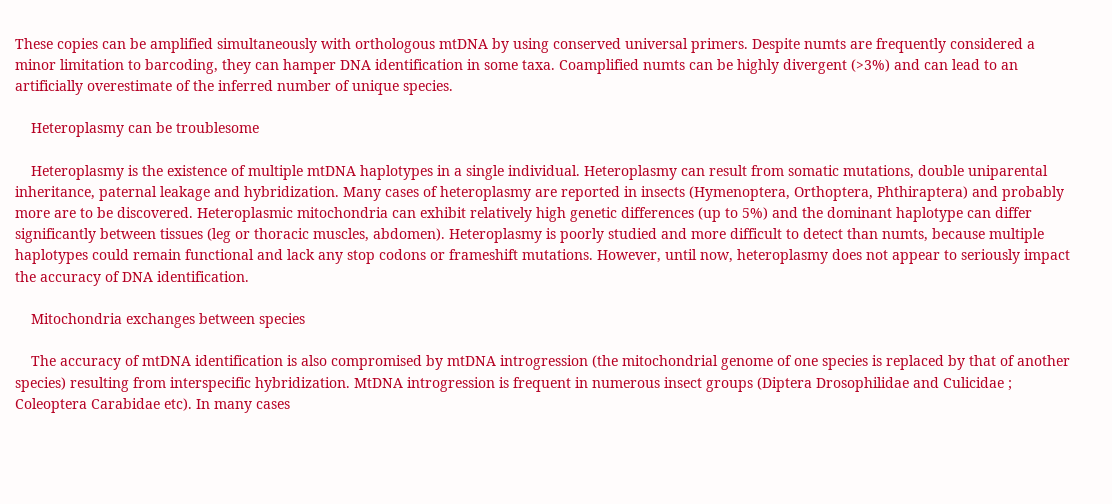These copies can be amplified simultaneously with orthologous mtDNA by using conserved universal primers. Despite numts are frequently considered a minor limitation to barcoding, they can hamper DNA identification in some taxa. Coamplified numts can be highly divergent (>3%) and can lead to an artificially overestimate of the inferred number of unique species.

    Heteroplasmy can be troublesome

    Heteroplasmy is the existence of multiple mtDNA haplotypes in a single individual. Heteroplasmy can result from somatic mutations, double uniparental inheritance, paternal leakage and hybridization. Many cases of heteroplasmy are reported in insects (Hymenoptera, Orthoptera, Phthiraptera) and probably more are to be discovered. Heteroplasmic mitochondria can exhibit relatively high genetic differences (up to 5%) and the dominant haplotype can differ significantly between tissues (leg or thoracic muscles, abdomen). Heteroplasmy is poorly studied and more difficult to detect than numts, because multiple haplotypes could remain functional and lack any stop codons or frameshift mutations. However, until now, heteroplasmy does not appear to seriously impact the accuracy of DNA identification.

    Mitochondria exchanges between species

    The accuracy of mtDNA identification is also compromised by mtDNA introgression (the mitochondrial genome of one species is replaced by that of another species) resulting from interspecific hybridization. MtDNA introgression is frequent in numerous insect groups (Diptera Drosophilidae and Culicidae ; Coleoptera Carabidae etc). In many cases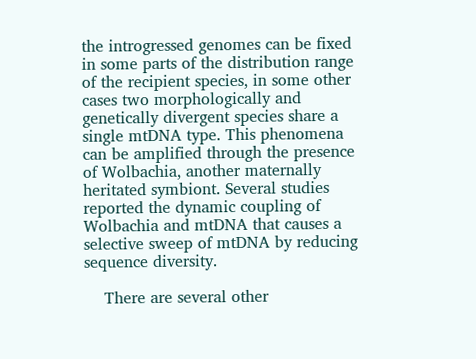the introgressed genomes can be fixed in some parts of the distribution range of the recipient species, in some other cases two morphologically and genetically divergent species share a single mtDNA type. This phenomena can be amplified through the presence of Wolbachia, another maternally heritated symbiont. Several studies reported the dynamic coupling of Wolbachia and mtDNA that causes a selective sweep of mtDNA by reducing sequence diversity.

    There are several other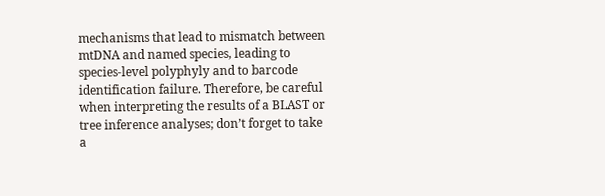mechanisms that lead to mismatch between mtDNA and named species, leading to species-level polyphyly and to barcode identification failure. Therefore, be careful when interpreting the results of a BLAST or tree inference analyses; don’t forget to take a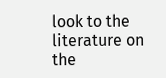look to the literature on the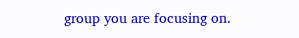group you are focusing on.